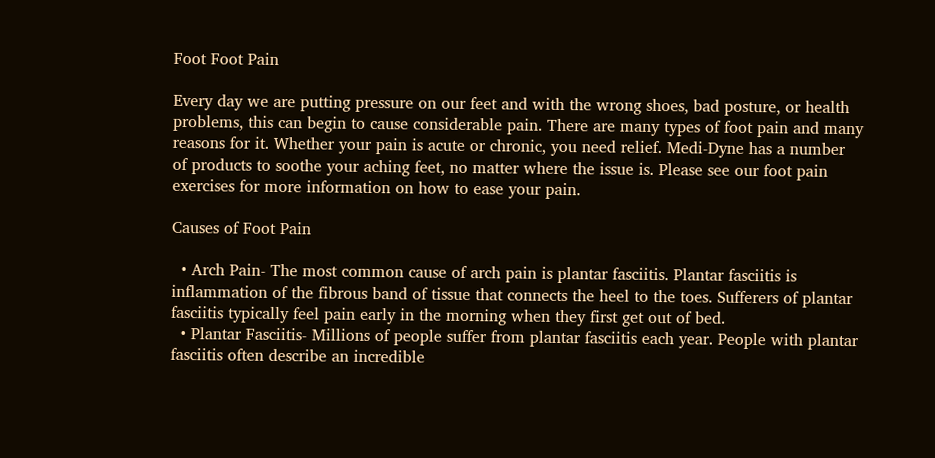Foot Foot Pain

Every day we are putting pressure on our feet and with the wrong shoes, bad posture, or health problems, this can begin to cause considerable pain. There are many types of foot pain and many reasons for it. Whether your pain is acute or chronic, you need relief. Medi-Dyne has a number of products to soothe your aching feet, no matter where the issue is. Please see our foot pain exercises for more information on how to ease your pain.

Causes of Foot Pain

  • Arch Pain- The most common cause of arch pain is plantar fasciitis. Plantar fasciitis is inflammation of the fibrous band of tissue that connects the heel to the toes. Sufferers of plantar fasciitis typically feel pain early in the morning when they first get out of bed.
  • Plantar Fasciitis- Millions of people suffer from plantar fasciitis each year. People with plantar fasciitis often describe an incredible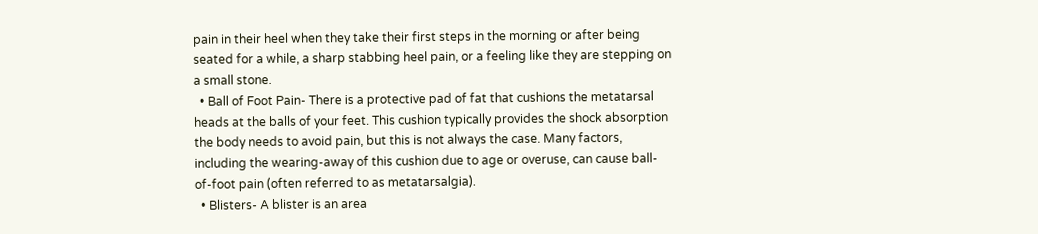pain in their heel when they take their first steps in the morning or after being seated for a while, a sharp stabbing heel pain, or a feeling like they are stepping on a small stone.
  • Ball of Foot Pain- There is a protective pad of fat that cushions the metatarsal heads at the balls of your feet. This cushion typically provides the shock absorption the body needs to avoid pain, but this is not always the case. Many factors, including the wearing-away of this cushion due to age or overuse, can cause ball-of-foot pain (often referred to as metatarsalgia).
  • Blisters- A blister is an area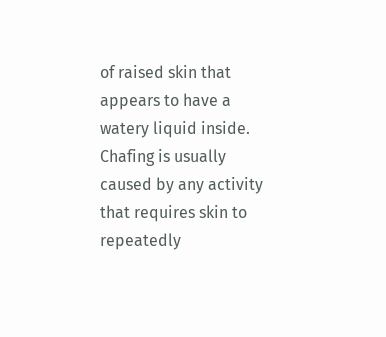of raised skin that appears to have a watery liquid inside. Chafing is usually caused by any activity that requires skin to repeatedly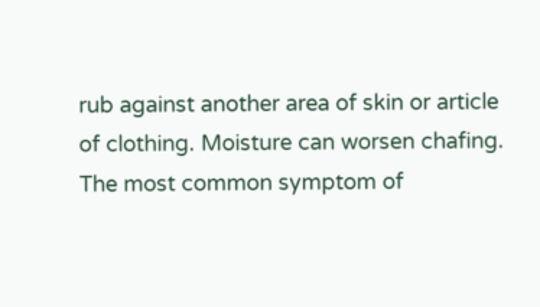rub against another area of skin or article of clothing. Moisture can worsen chafing. The most common symptom of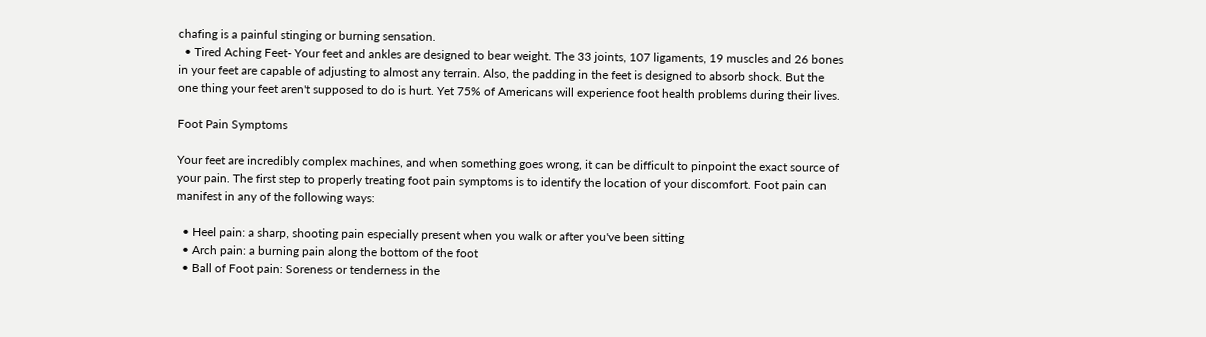chafing is a painful stinging or burning sensation.
  • Tired Aching Feet- Your feet and ankles are designed to bear weight. The 33 joints, 107 ligaments, 19 muscles and 26 bones in your feet are capable of adjusting to almost any terrain. Also, the padding in the feet is designed to absorb shock. But the one thing your feet aren't supposed to do is hurt. Yet 75% of Americans will experience foot health problems during their lives.

Foot Pain Symptoms

Your feet are incredibly complex machines, and when something goes wrong, it can be difficult to pinpoint the exact source of your pain. The first step to properly treating foot pain symptoms is to identify the location of your discomfort. Foot pain can manifest in any of the following ways:

  • Heel pain: a sharp, shooting pain especially present when you walk or after you've been sitting
  • Arch pain: a burning pain along the bottom of the foot
  • Ball of Foot pain: Soreness or tenderness in the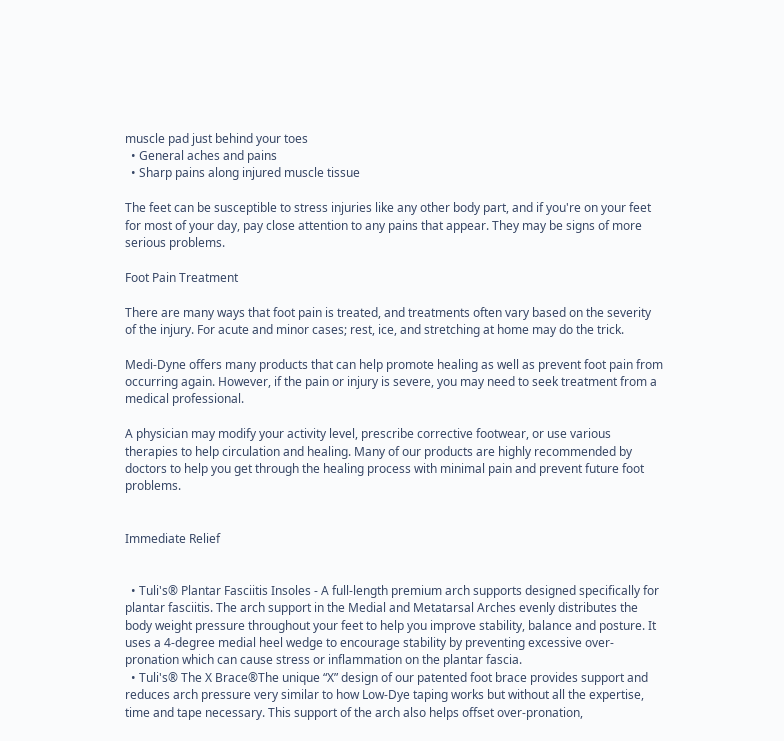muscle pad just behind your toes
  • General aches and pains
  • Sharp pains along injured muscle tissue

The feet can be susceptible to stress injuries like any other body part, and if you're on your feet for most of your day, pay close attention to any pains that appear. They may be signs of more serious problems.

Foot Pain Treatment

There are many ways that foot pain is treated, and treatments often vary based on the severity of the injury. For acute and minor cases; rest, ice, and stretching at home may do the trick.

Medi-Dyne offers many products that can help promote healing as well as prevent foot pain from occurring again. However, if the pain or injury is severe, you may need to seek treatment from a medical professional.

A physician may modify your activity level, prescribe corrective footwear, or use various therapies to help circulation and healing. Many of our products are highly recommended by doctors to help you get through the healing process with minimal pain and prevent future foot problems.


Immediate Relief


  • Tuli's® Plantar Fasciitis Insoles - A full-length premium arch supports designed specifically for plantar fasciitis. The arch support in the Medial and Metatarsal Arches evenly distributes the body weight pressure throughout your feet to help you improve stability, balance and posture. It uses a 4-degree medial heel wedge to encourage stability by preventing excessive over-pronation which can cause stress or inflammation on the plantar fascia.
  • Tuli's® The X Brace®The unique “X” design of our patented foot brace provides support and reduces arch pressure very similar to how Low-Dye taping works but without all the expertise, time and tape necessary. This support of the arch also helps offset over-pronation,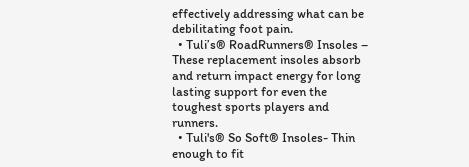effectively addressing what can be debilitating foot pain.
  • Tuli’s® RoadRunners® Insoles – These replacement insoles absorb and return impact energy for long lasting support for even the toughest sports players and runners.
  • Tuli's® So Soft® Insoles- Thin enough to fit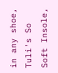in any shoe, Tuli's So Soft Insole,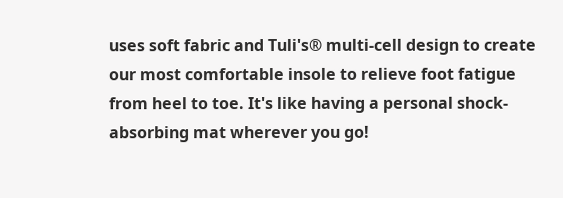uses soft fabric and Tuli's® multi-cell design to create our most comfortable insole to relieve foot fatigue from heel to toe. It's like having a personal shock-absorbing mat wherever you go!